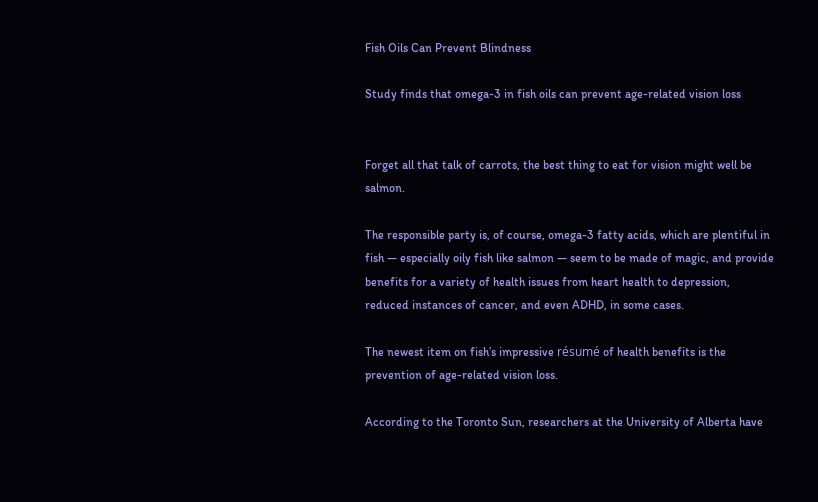Fish Oils Can Prevent Blindness

Study finds that omega-3 in fish oils can prevent age-related vision loss


Forget all that talk of carrots, the best thing to eat for vision might well be salmon.

The responsible party is, of course, omega-3 fatty acids, which are plentiful in fish — especially oily fish like salmon — seem to be made of magic, and provide benefits for a variety of health issues from heart health to depression, reduced instances of cancer, and even ADHD, in some cases.

The newest item on fish’s impressive résumé of health benefits is the prevention of age-related vision loss.

According to the Toronto Sun, researchers at the University of Alberta have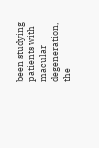been studying patients with macular degeneration, the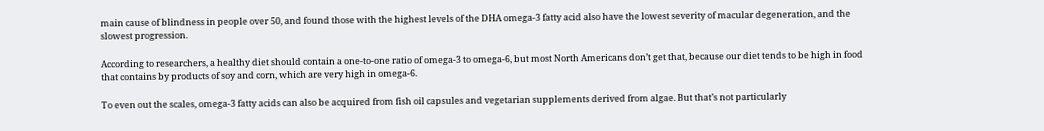main cause of blindness in people over 50, and found those with the highest levels of the DHA omega-3 fatty acid also have the lowest severity of macular degeneration, and the slowest progression.

According to researchers, a healthy diet should contain a one-to-one ratio of omega-3 to omega-6, but most North Americans don’t get that, because our diet tends to be high in food that contains by products of soy and corn, which are very high in omega-6.

To even out the scales, omega-3 fatty acids can also be acquired from fish oil capsules and vegetarian supplements derived from algae. But that’s not particularly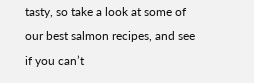tasty, so take a look at some of our best salmon recipes, and see if you can’t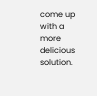come up with a more delicious solution.